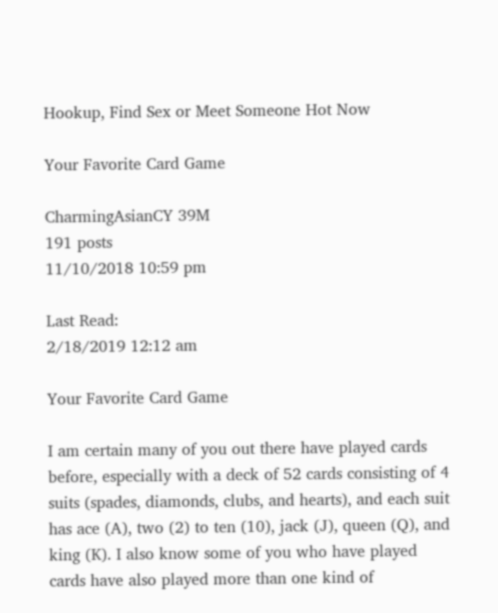Hookup, Find Sex or Meet Someone Hot Now

Your Favorite Card Game

CharmingAsianCY 39M
191 posts
11/10/2018 10:59 pm

Last Read:
2/18/2019 12:12 am

Your Favorite Card Game

I am certain many of you out there have played cards before, especially with a deck of 52 cards consisting of 4 suits (spades, diamonds, clubs, and hearts), and each suit has ace (A), two (2) to ten (10), jack (J), queen (Q), and king (K). I also know some of you who have played cards have also played more than one kind of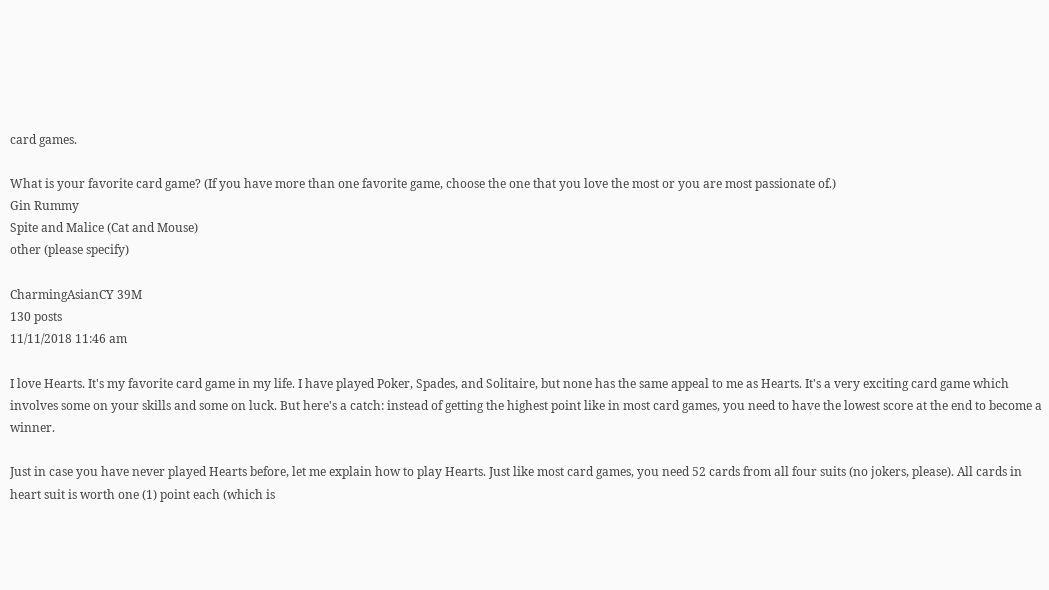card games.

What is your favorite card game? (If you have more than one favorite game, choose the one that you love the most or you are most passionate of.)
Gin Rummy
Spite and Malice (Cat and Mouse)
other (please specify)

CharmingAsianCY 39M
130 posts
11/11/2018 11:46 am

I love Hearts. It's my favorite card game in my life. I have played Poker, Spades, and Solitaire, but none has the same appeal to me as Hearts. It's a very exciting card game which involves some on your skills and some on luck. But here's a catch: instead of getting the highest point like in most card games, you need to have the lowest score at the end to become a winner.

Just in case you have never played Hearts before, let me explain how to play Hearts. Just like most card games, you need 52 cards from all four suits (no jokers, please). All cards in heart suit is worth one (1) point each (which is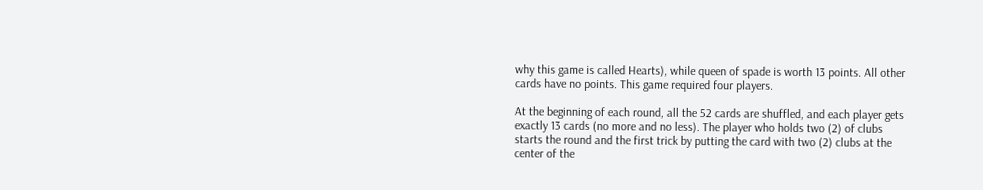why this game is called Hearts), while queen of spade is worth 13 points. All other cards have no points. This game required four players.

At the beginning of each round, all the 52 cards are shuffled, and each player gets exactly 13 cards (no more and no less). The player who holds two (2) of clubs starts the round and the first trick by putting the card with two (2) clubs at the center of the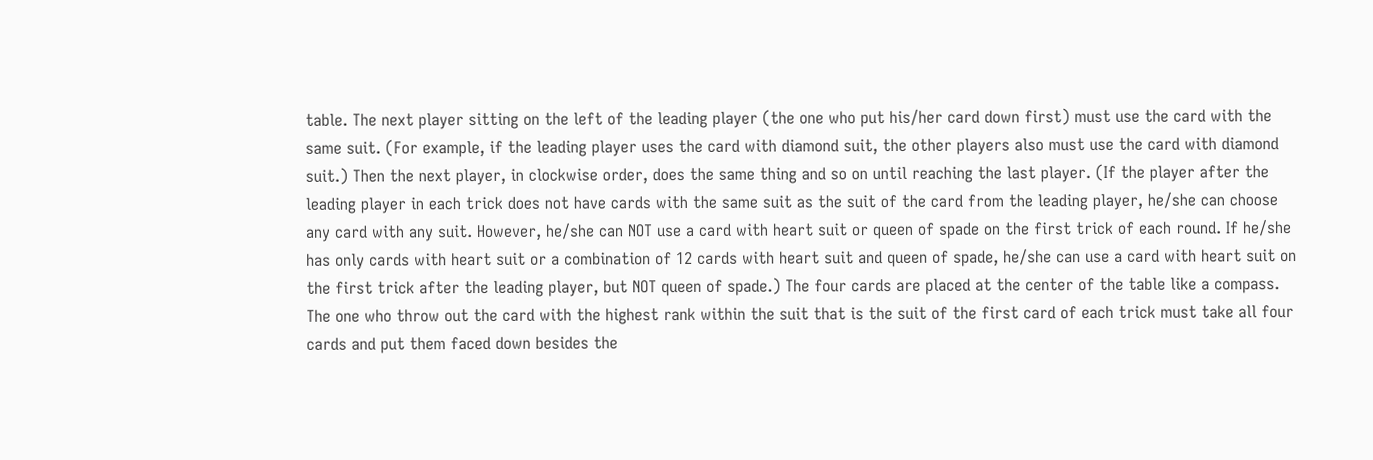table. The next player sitting on the left of the leading player (the one who put his/her card down first) must use the card with the same suit. (For example, if the leading player uses the card with diamond suit, the other players also must use the card with diamond suit.) Then the next player, in clockwise order, does the same thing and so on until reaching the last player. (If the player after the leading player in each trick does not have cards with the same suit as the suit of the card from the leading player, he/she can choose any card with any suit. However, he/she can NOT use a card with heart suit or queen of spade on the first trick of each round. If he/she has only cards with heart suit or a combination of 12 cards with heart suit and queen of spade, he/she can use a card with heart suit on the first trick after the leading player, but NOT queen of spade.) The four cards are placed at the center of the table like a compass. The one who throw out the card with the highest rank within the suit that is the suit of the first card of each trick must take all four cards and put them faced down besides the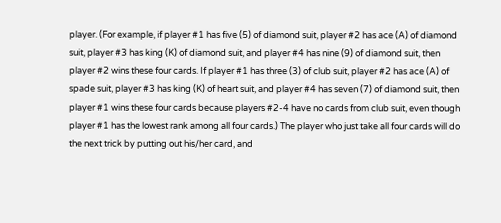player. (For example, if player #1 has five (5) of diamond suit, player #2 has ace (A) of diamond suit, player #3 has king (K) of diamond suit, and player #4 has nine (9) of diamond suit, then player #2 wins these four cards. If player #1 has three (3) of club suit, player #2 has ace (A) of spade suit, player #3 has king (K) of heart suit, and player #4 has seven (7) of diamond suit, then player #1 wins these four cards because players #2-4 have no cards from club suit, even though player #1 has the lowest rank among all four cards.) The player who just take all four cards will do the next trick by putting out his/her card, and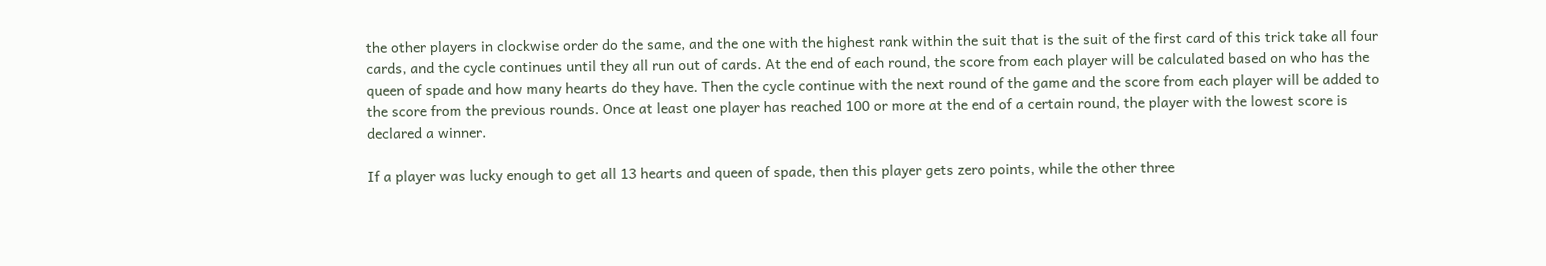the other players in clockwise order do the same, and the one with the highest rank within the suit that is the suit of the first card of this trick take all four cards, and the cycle continues until they all run out of cards. At the end of each round, the score from each player will be calculated based on who has the queen of spade and how many hearts do they have. Then the cycle continue with the next round of the game and the score from each player will be added to the score from the previous rounds. Once at least one player has reached 100 or more at the end of a certain round, the player with the lowest score is declared a winner.

If a player was lucky enough to get all 13 hearts and queen of spade, then this player gets zero points, while the other three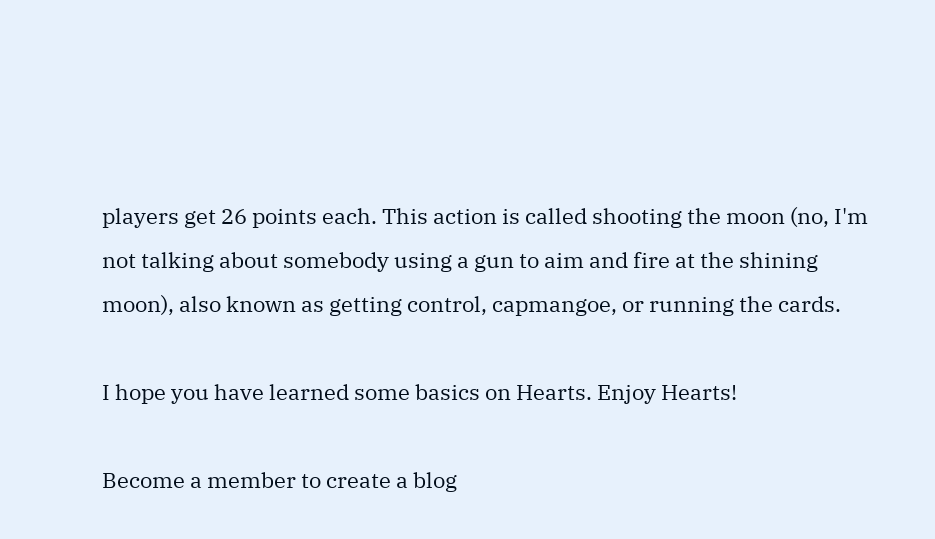players get 26 points each. This action is called shooting the moon (no, I'm not talking about somebody using a gun to aim and fire at the shining moon), also known as getting control, capmangoe, or running the cards.

I hope you have learned some basics on Hearts. Enjoy Hearts!

Become a member to create a blog